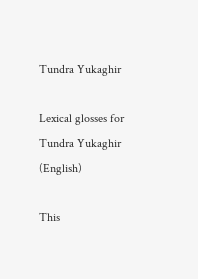Tundra Yukaghir

Lexical glosses for Tundra Yukaghir (English)

This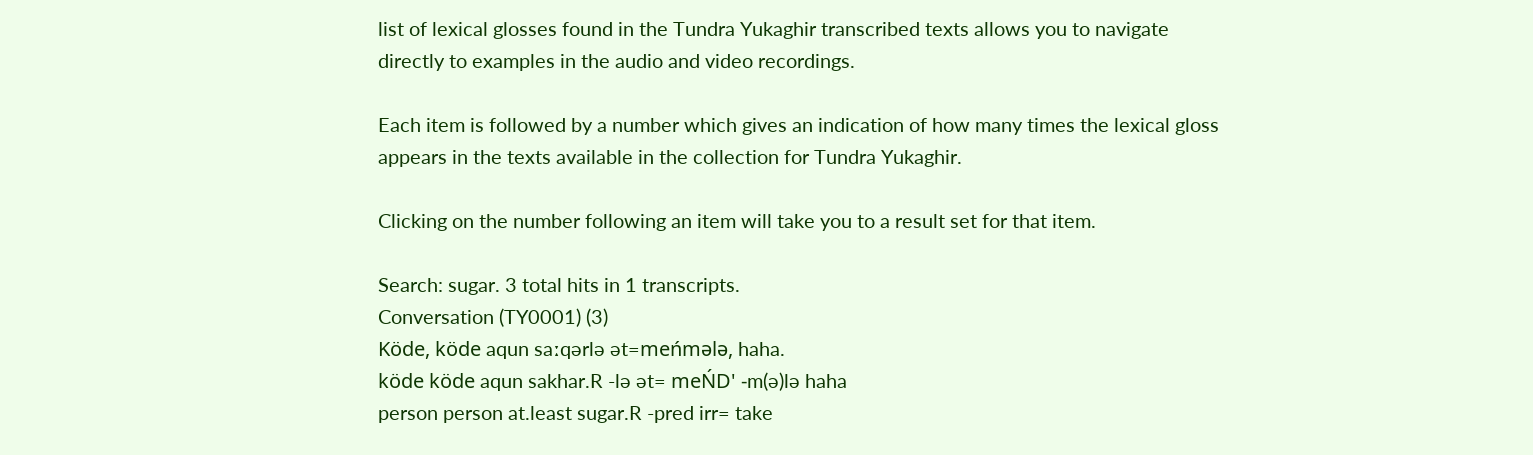list of lexical glosses found in the Tundra Yukaghir transcribed texts allows you to navigate directly to examples in the audio and video recordings.

Each item is followed by a number which gives an indication of how many times the lexical gloss appears in the texts available in the collection for Tundra Yukaghir.

Clicking on the number following an item will take you to a result set for that item.

Search: sugar. 3 total hits in 1 transcripts.
Conversation (TY0001) (3)
Köde, köde aqun saːqərlə ət=meńmələ, haha.
köde köde aqun sakhar.R -lə ət= meŃD' -m(ə)lə haha
person person at.least sugar.R -pred irr= take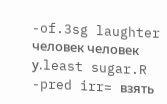-of.3sg laughter
человек человек у.least sugar.R -pred irr= взять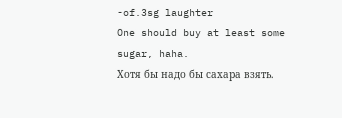-of.3sg laughter
One should buy at least some sugar, haha.
Хотя бы надо бы сахара взять.